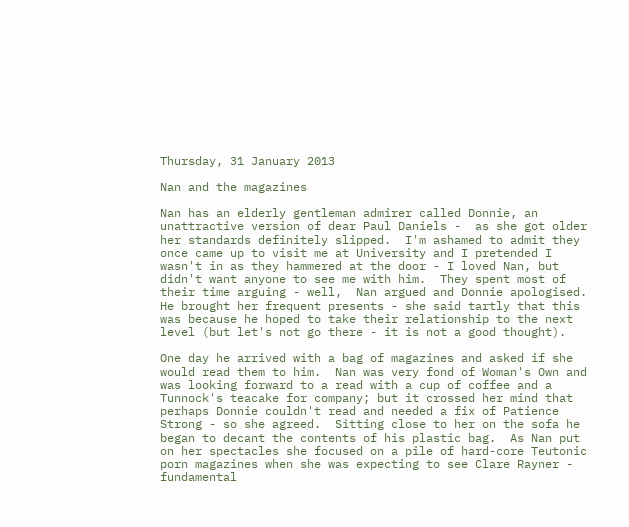Thursday, 31 January 2013

Nan and the magazines

Nan has an elderly gentleman admirer called Donnie, an unattractive version of dear Paul Daniels -  as she got older her standards definitely slipped.  I'm ashamed to admit they once came up to visit me at University and I pretended I wasn't in as they hammered at the door - I loved Nan, but didn't want anyone to see me with him.  They spent most of their time arguing - well,  Nan argued and Donnie apologised.  He brought her frequent presents - she said tartly that this was because he hoped to take their relationship to the next level (but let's not go there - it is not a good thought).

One day he arrived with a bag of magazines and asked if she would read them to him.  Nan was very fond of Woman's Own and was looking forward to a read with a cup of coffee and a Tunnock's teacake for company; but it crossed her mind that perhaps Donnie couldn't read and needed a fix of Patience Strong - so she agreed.  Sitting close to her on the sofa he began to decant the contents of his plastic bag.  As Nan put on her spectacles she focused on a pile of hard-core Teutonic porn magazines when she was expecting to see Clare Rayner - fundamental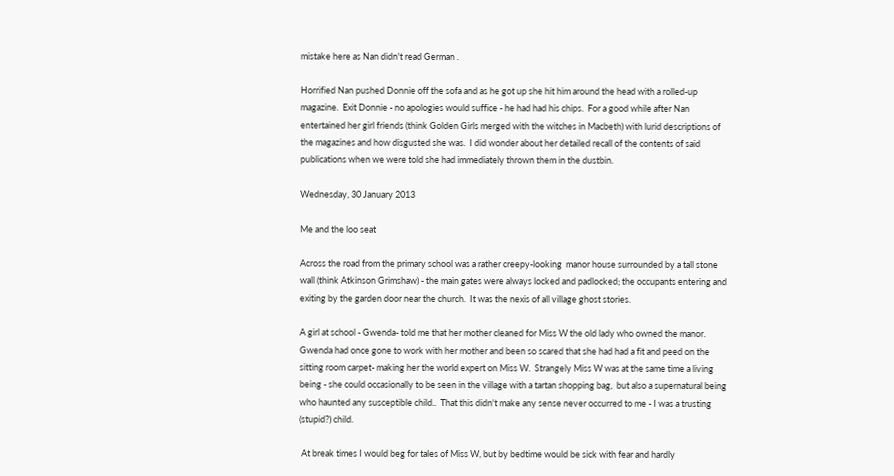mistake here as Nan didn't read German .

Horrified Nan pushed Donnie off the sofa and as he got up she hit him around the head with a rolled-up magazine.  Exit Donnie - no apologies would suffice - he had had his chips.  For a good while after Nan entertained her girl friends (think Golden Girls merged with the witches in Macbeth) with lurid descriptions of the magazines and how disgusted she was.  I did wonder about her detailed recall of the contents of said publications when we were told she had immediately thrown them in the dustbin.

Wednesday, 30 January 2013

Me and the loo seat

Across the road from the primary school was a rather creepy-looking  manor house surrounded by a tall stone wall (think Atkinson Grimshaw) - the main gates were always locked and padlocked; the occupants entering and exiting by the garden door near the church.  It was the nexis of all village ghost stories.

A girl at school - Gwenda- told me that her mother cleaned for Miss W the old lady who owned the manor.   Gwenda had once gone to work with her mother and been so scared that she had had a fit and peed on the sitting room carpet- making her the world expert on Miss W.  Strangely Miss W was at the same time a living being - she could occasionally to be seen in the village with a tartan shopping bag,  but also a supernatural being who haunted any susceptible child..  That this didn't make any sense never occurred to me - I was a trusting (stupid?) child.

 At break times I would beg for tales of Miss W, but by bedtime would be sick with fear and hardly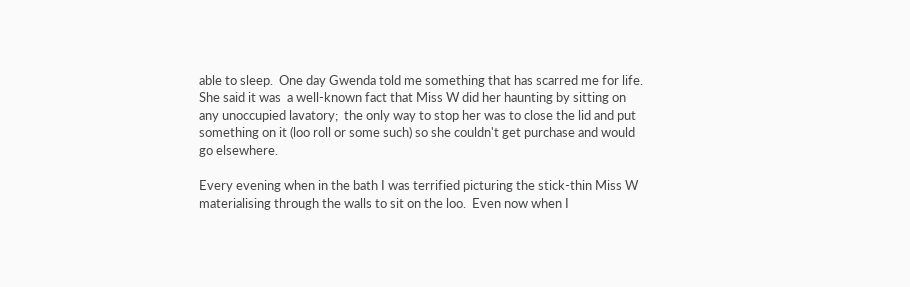able to sleep.  One day Gwenda told me something that has scarred me for life.  She said it was  a well-known fact that Miss W did her haunting by sitting on any unoccupied lavatory;  the only way to stop her was to close the lid and put something on it (loo roll or some such) so she couldn't get purchase and would go elsewhere.

Every evening when in the bath I was terrified picturing the stick-thin Miss W materialising through the walls to sit on the loo.  Even now when I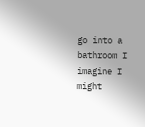go into a bathroom I imagine I might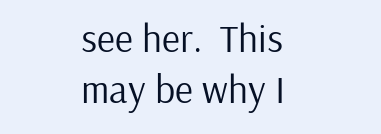see her.  This may be why I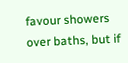favour showers over baths, but if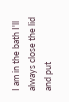I am in the bath I'll always close the lid and put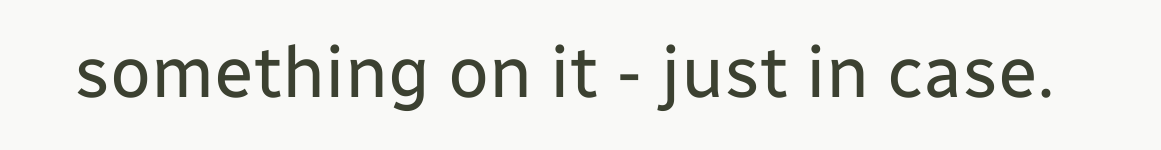something on it - just in case.